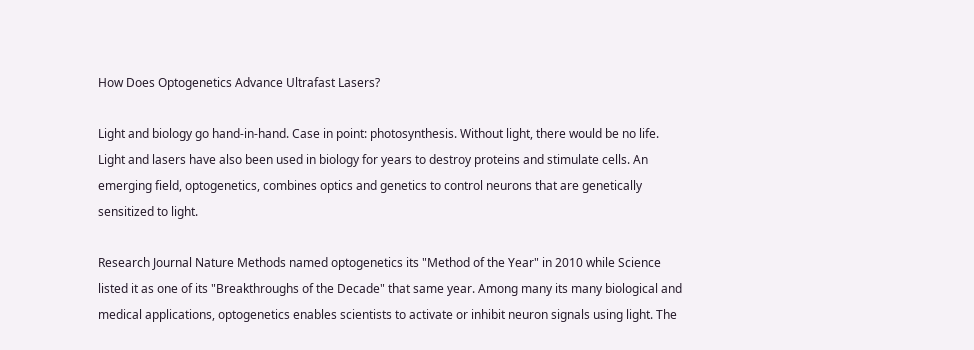How Does Optogenetics Advance Ultrafast Lasers?

Light and biology go hand-in-hand. Case in point: photosynthesis. Without light, there would be no life. Light and lasers have also been used in biology for years to destroy proteins and stimulate cells. An emerging field, optogenetics, combines optics and genetics to control neurons that are genetically sensitized to light.

Research Journal Nature Methods named optogenetics its "Method of the Year" in 2010 while Science listed it as one of its "Breakthroughs of the Decade" that same year. Among many its many biological and medical applications, optogenetics enables scientists to activate or inhibit neuron signals using light. The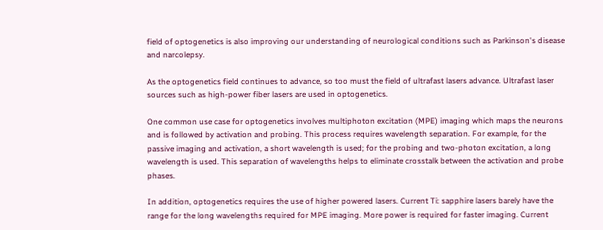field of optogenetics is also improving our understanding of neurological conditions such as Parkinson's disease and narcolepsy.

As the optogenetics field continues to advance, so too must the field of ultrafast lasers advance. Ultrafast laser sources such as high-power fiber lasers are used in optogenetics.

One common use case for optogenetics involves multiphoton excitation (MPE) imaging which maps the neurons and is followed by activation and probing. This process requires wavelength separation. For example, for the passive imaging and activation, a short wavelength is used; for the probing and two-photon excitation, a long wavelength is used. This separation of wavelengths helps to eliminate crosstalk between the activation and probe phases.

In addition, optogenetics requires the use of higher powered lasers. Current Ti: sapphire lasers barely have the range for the long wavelengths required for MPE imaging. More power is required for faster imaging. Current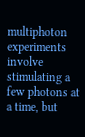multiphoton experiments involve stimulating a few photons at a time, but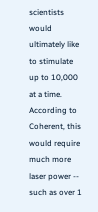scientists would ultimately like to stimulate up to 10,000 at a time. According to Coherent, this would require much more laser power -- such as over 1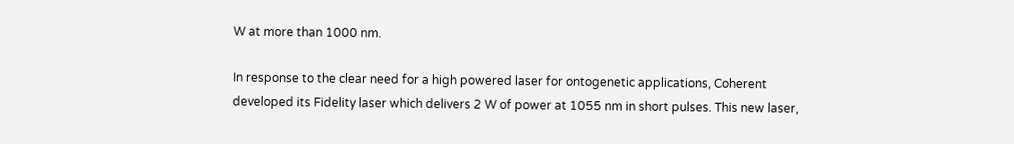W at more than 1000 nm.

In response to the clear need for a high powered laser for ontogenetic applications, Coherent developed its Fidelity laser which delivers 2 W of power at 1055 nm in short pulses. This new laser,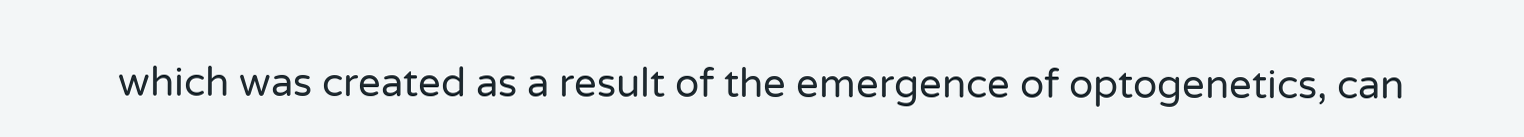which was created as a result of the emergence of optogenetics, can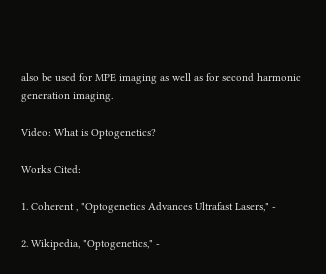also be used for MPE imaging as well as for second harmonic generation imaging.

Video: What is Optogenetics?

Works Cited:

1. Coherent , "Optogenetics Advances Ultrafast Lasers," -

2. Wikipedia, "Optogenetics," -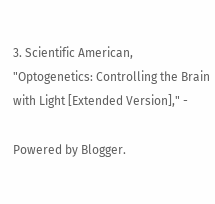3. Scientific American, "Optogenetics: Controlling the Brain with Light [Extended Version]," -

Powered by Blogger.